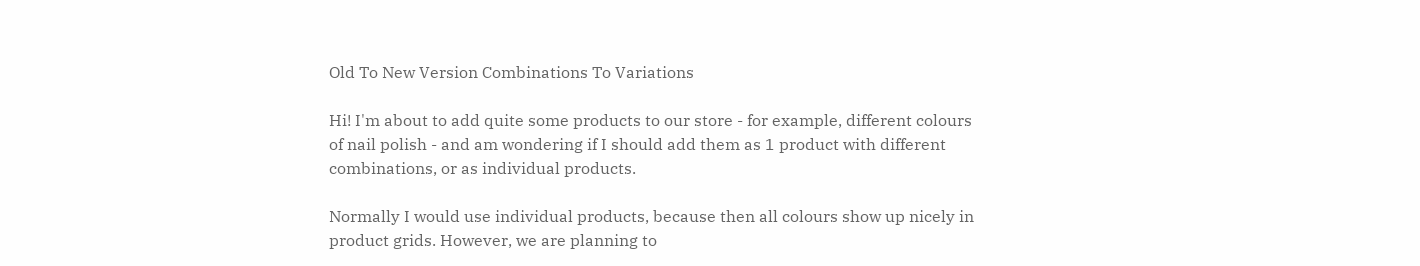Old To New Version Combinations To Variations

Hi! I'm about to add quite some products to our store - for example, different colours of nail polish - and am wondering if I should add them as 1 product with different combinations, or as individual products.

Normally I would use individual products, because then all colours show up nicely in product grids. However, we are planning to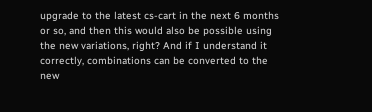upgrade to the latest cs-cart in the next 6 months or so, and then this would also be possible using the new variations, right? And if I understand it correctly, combinations can be converted to the new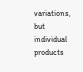variations, but individual products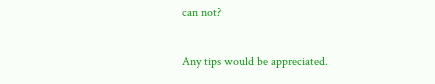can not?

Any tips would be appreciated.